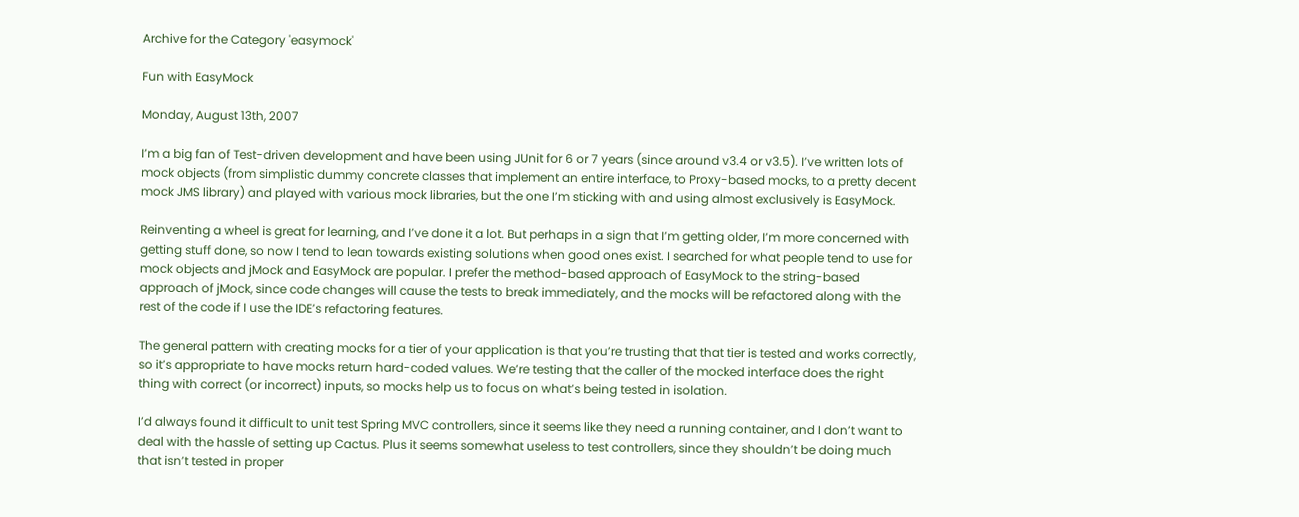Archive for the Category 'easymock'

Fun with EasyMock

Monday, August 13th, 2007

I’m a big fan of Test-driven development and have been using JUnit for 6 or 7 years (since around v3.4 or v3.5). I’ve written lots of mock objects (from simplistic dummy concrete classes that implement an entire interface, to Proxy-based mocks, to a pretty decent mock JMS library) and played with various mock libraries, but the one I’m sticking with and using almost exclusively is EasyMock.

Reinventing a wheel is great for learning, and I’ve done it a lot. But perhaps in a sign that I’m getting older, I’m more concerned with getting stuff done, so now I tend to lean towards existing solutions when good ones exist. I searched for what people tend to use for mock objects and jMock and EasyMock are popular. I prefer the method-based approach of EasyMock to the string-based approach of jMock, since code changes will cause the tests to break immediately, and the mocks will be refactored along with the rest of the code if I use the IDE’s refactoring features.

The general pattern with creating mocks for a tier of your application is that you’re trusting that that tier is tested and works correctly, so it’s appropriate to have mocks return hard-coded values. We’re testing that the caller of the mocked interface does the right thing with correct (or incorrect) inputs, so mocks help us to focus on what’s being tested in isolation.

I’d always found it difficult to unit test Spring MVC controllers, since it seems like they need a running container, and I don’t want to deal with the hassle of setting up Cactus. Plus it seems somewhat useless to test controllers, since they shouldn’t be doing much that isn’t tested in proper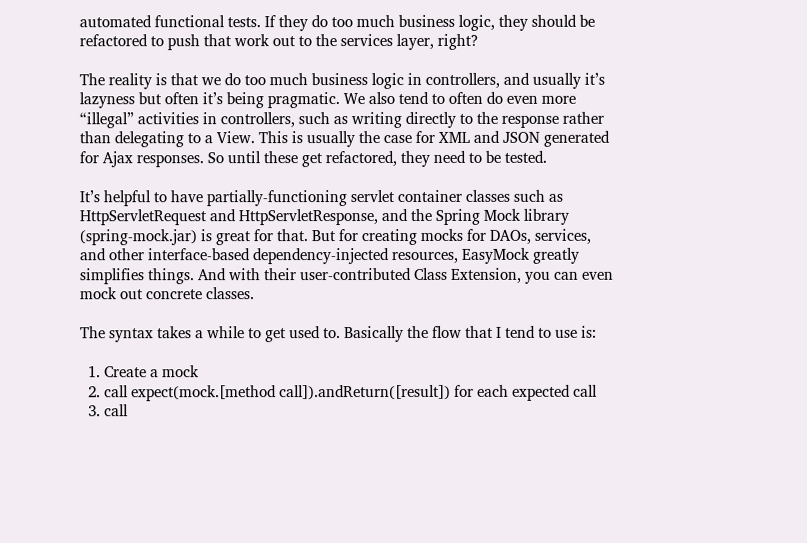automated functional tests. If they do too much business logic, they should be refactored to push that work out to the services layer, right?

The reality is that we do too much business logic in controllers, and usually it’s lazyness but often it’s being pragmatic. We also tend to often do even more “illegal” activities in controllers, such as writing directly to the response rather than delegating to a View. This is usually the case for XML and JSON generated for Ajax responses. So until these get refactored, they need to be tested.

It’s helpful to have partially-functioning servlet container classes such as HttpServletRequest and HttpServletResponse, and the Spring Mock library (spring-mock.jar) is great for that. But for creating mocks for DAOs, services, and other interface-based dependency-injected resources, EasyMock greatly simplifies things. And with their user-contributed Class Extension, you can even mock out concrete classes.

The syntax takes a while to get used to. Basically the flow that I tend to use is:

  1. Create a mock
  2. call expect(mock.[method call]).andReturn([result]) for each expected call
  3. call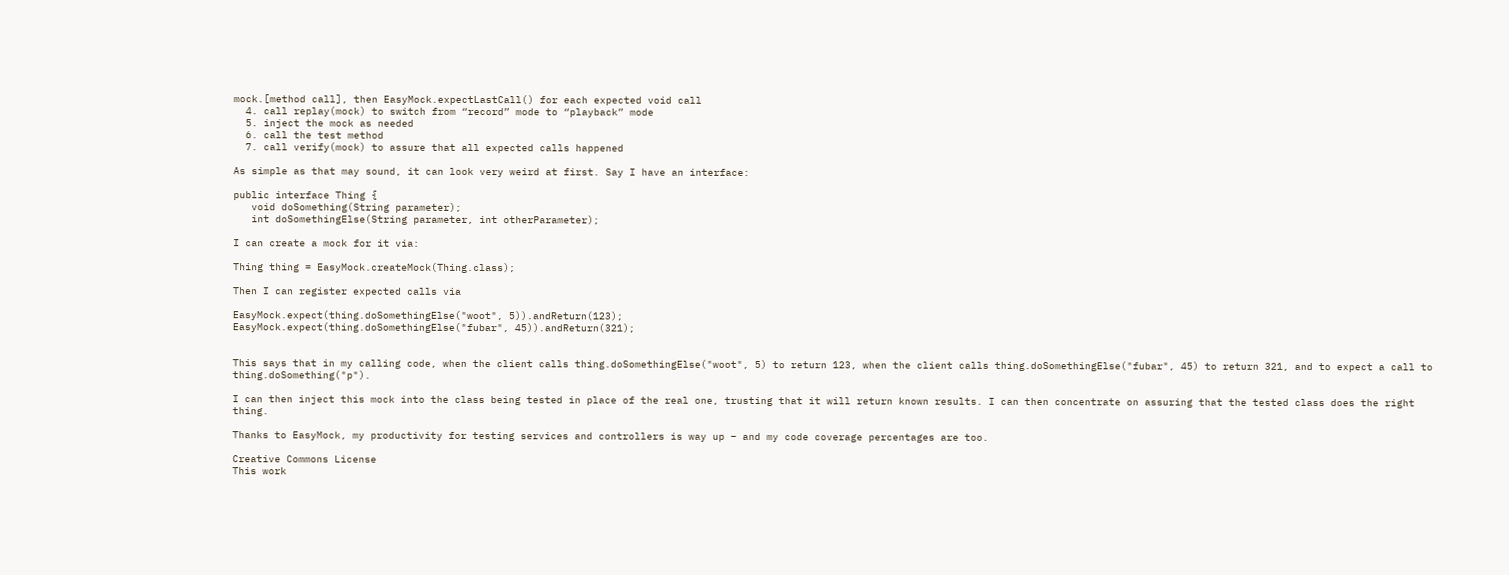mock.[method call], then EasyMock.expectLastCall() for each expected void call
  4. call replay(mock) to switch from “record” mode to “playback” mode
  5. inject the mock as needed
  6. call the test method
  7. call verify(mock) to assure that all expected calls happened

As simple as that may sound, it can look very weird at first. Say I have an interface:

public interface Thing {
   void doSomething(String parameter);
   int doSomethingElse(String parameter, int otherParameter);

I can create a mock for it via:

Thing thing = EasyMock.createMock(Thing.class);

Then I can register expected calls via

EasyMock.expect(thing.doSomethingElse("woot", 5)).andReturn(123);
EasyMock.expect(thing.doSomethingElse("fubar", 45)).andReturn(321);


This says that in my calling code, when the client calls thing.doSomethingElse("woot", 5) to return 123, when the client calls thing.doSomethingElse("fubar", 45) to return 321, and to expect a call to thing.doSomething("p").

I can then inject this mock into the class being tested in place of the real one, trusting that it will return known results. I can then concentrate on assuring that the tested class does the right thing.

Thanks to EasyMock, my productivity for testing services and controllers is way up – and my code coverage percentages are too.

Creative Commons License
This work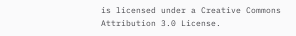is licensed under a Creative Commons Attribution 3.0 License.